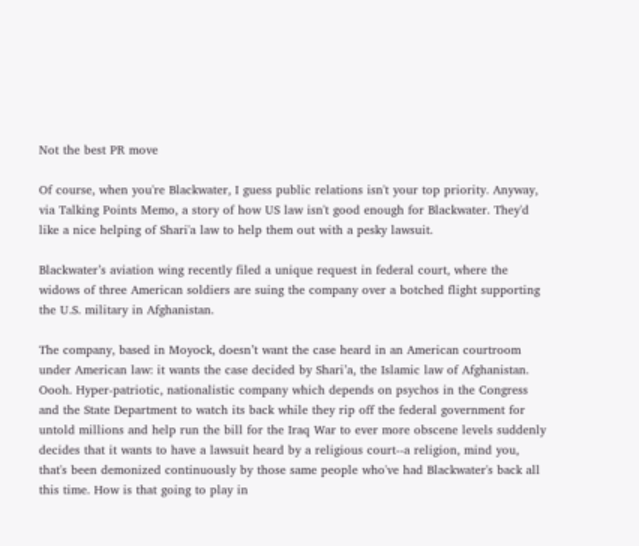Not the best PR move

Of course, when you're Blackwater, I guess public relations isn't your top priority. Anyway, via Talking Points Memo, a story of how US law isn't good enough for Blackwater. They'd like a nice helping of Shari'a law to help them out with a pesky lawsuit.

Blackwater’s aviation wing recently filed a unique request in federal court, where the widows of three American soldiers are suing the company over a botched flight supporting the U.S. military in Afghanistan.

The company, based in Moyock, doesn’t want the case heard in an American courtroom under American law: it wants the case decided by Shari’a, the Islamic law of Afghanistan.
Oooh. Hyper-patriotic, nationalistic company which depends on psychos in the Congress and the State Department to watch its back while they rip off the federal government for untold millions and help run the bill for the Iraq War to ever more obscene levels suddenly decides that it wants to have a lawsuit heard by a religious court--a religion, mind you, that's been demonized continuously by those same people who've had Blackwater's back all this time. How is that going to play in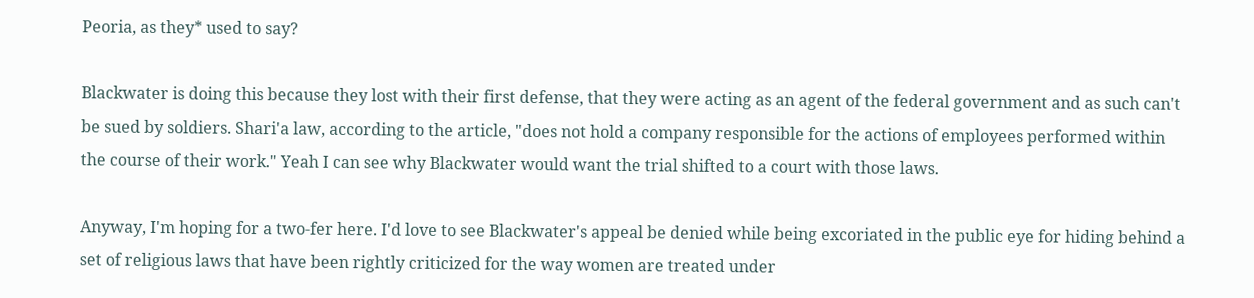Peoria, as they* used to say?

Blackwater is doing this because they lost with their first defense, that they were acting as an agent of the federal government and as such can't be sued by soldiers. Shari'a law, according to the article, "does not hold a company responsible for the actions of employees performed within the course of their work." Yeah I can see why Blackwater would want the trial shifted to a court with those laws.

Anyway, I'm hoping for a two-fer here. I'd love to see Blackwater's appeal be denied while being excoriated in the public eye for hiding behind a set of religious laws that have been rightly criticized for the way women are treated under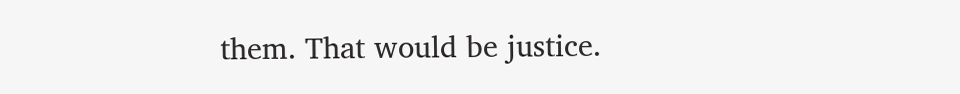them. That would be justice.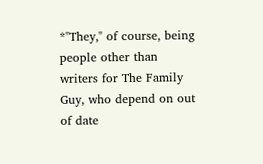*"They," of course, being people other than writers for The Family Guy, who depend on out of date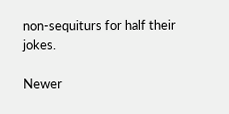non-sequiturs for half their jokes.

Newer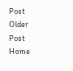Post Older Post Home